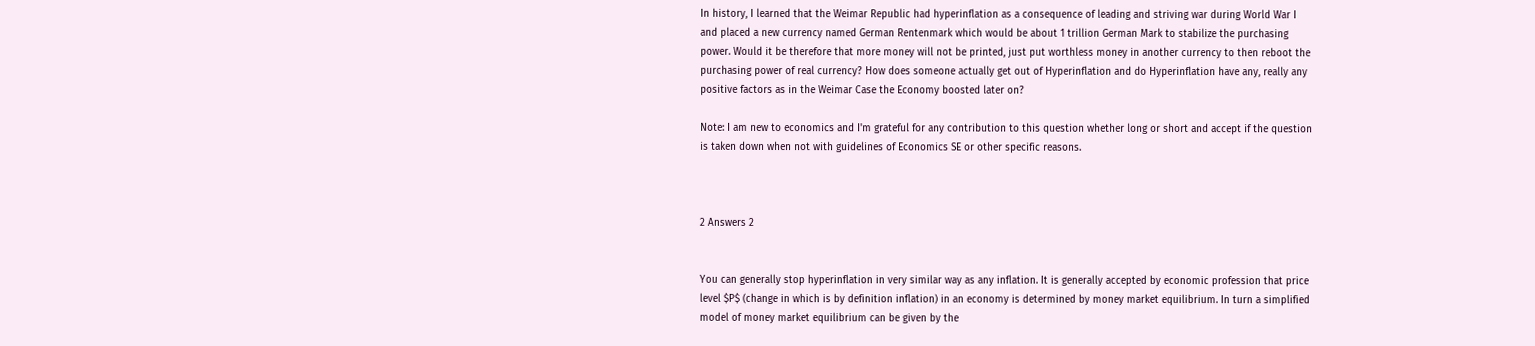In history, I learned that the Weimar Republic had hyperinflation as a consequence of leading and striving war during World War I and placed a new currency named German Rentenmark which would be about 1 trillion German Mark to stabilize the purchasing power. Would it be therefore that more money will not be printed, just put worthless money in another currency to then reboot the purchasing power of real currency? How does someone actually get out of Hyperinflation and do Hyperinflation have any, really any positive factors as in the Weimar Case the Economy boosted later on?

Note: I am new to economics and I'm grateful for any contribution to this question whether long or short and accept if the question is taken down when not with guidelines of Economics SE or other specific reasons.



2 Answers 2


You can generally stop hyperinflation in very similar way as any inflation. It is generally accepted by economic profession that price level $P$ (change in which is by definition inflation) in an economy is determined by money market equilibrium. In turn a simplified model of money market equilibrium can be given by the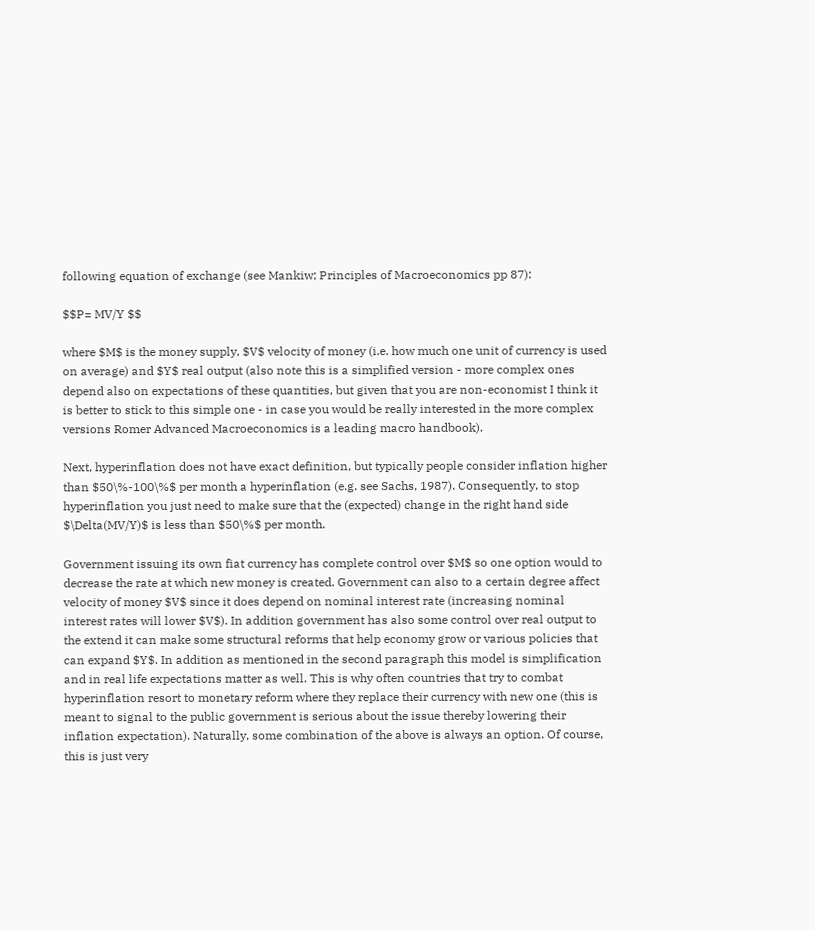following equation of exchange (see Mankiw; Principles of Macroeconomics pp 87):

$$P= MV/Y $$

where $M$ is the money supply, $V$ velocity of money (i.e. how much one unit of currency is used on average) and $Y$ real output (also note this is a simplified version - more complex ones depend also on expectations of these quantities, but given that you are non-economist I think it is better to stick to this simple one - in case you would be really interested in the more complex versions Romer Advanced Macroeconomics is a leading macro handbook).

Next, hyperinflation does not have exact definition, but typically people consider inflation higher than $50\%-100\%$ per month a hyperinflation (e.g. see Sachs, 1987). Consequently, to stop hyperinflation you just need to make sure that the (expected) change in the right hand side $\Delta(MV/Y)$ is less than $50\%$ per month.

Government issuing its own fiat currency has complete control over $M$ so one option would to decrease the rate at which new money is created. Government can also to a certain degree affect velocity of money $V$ since it does depend on nominal interest rate (increasing nominal interest rates will lower $V$). In addition government has also some control over real output to the extend it can make some structural reforms that help economy grow or various policies that can expand $Y$. In addition as mentioned in the second paragraph this model is simplification and in real life expectations matter as well. This is why often countries that try to combat hyperinflation resort to monetary reform where they replace their currency with new one (this is meant to signal to the public government is serious about the issue thereby lowering their inflation expectation). Naturally, some combination of the above is always an option. Of course, this is just very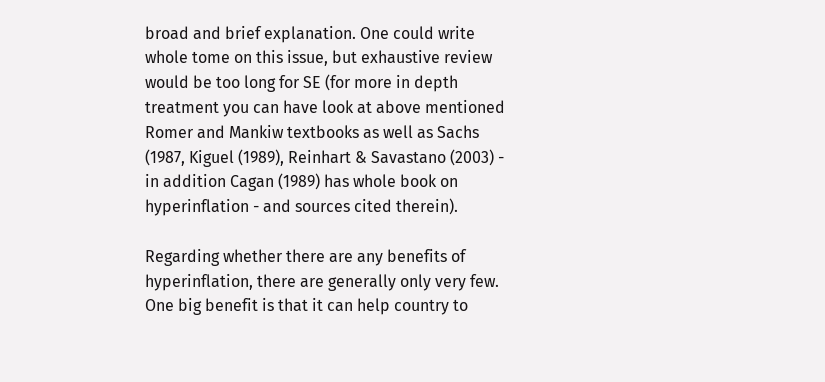broad and brief explanation. One could write whole tome on this issue, but exhaustive review would be too long for SE (for more in depth treatment you can have look at above mentioned Romer and Mankiw textbooks as well as Sachs (1987, Kiguel (1989), Reinhart & Savastano (2003) - in addition Cagan (1989) has whole book on hyperinflation - and sources cited therein).

Regarding whether there are any benefits of hyperinflation, there are generally only very few. One big benefit is that it can help country to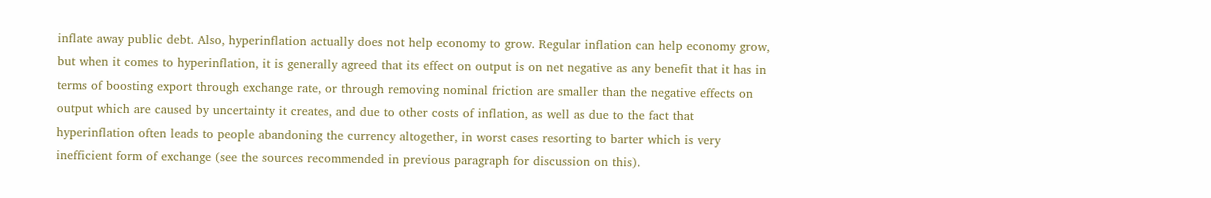inflate away public debt. Also, hyperinflation actually does not help economy to grow. Regular inflation can help economy grow, but when it comes to hyperinflation, it is generally agreed that its effect on output is on net negative as any benefit that it has in terms of boosting export through exchange rate, or through removing nominal friction are smaller than the negative effects on output which are caused by uncertainty it creates, and due to other costs of inflation, as well as due to the fact that hyperinflation often leads to people abandoning the currency altogether, in worst cases resorting to barter which is very inefficient form of exchange (see the sources recommended in previous paragraph for discussion on this).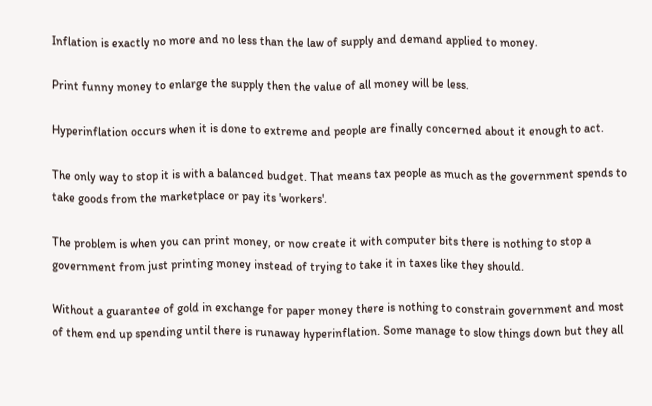Inflation is exactly no more and no less than the law of supply and demand applied to money.

Print funny money to enlarge the supply then the value of all money will be less.

Hyperinflation occurs when it is done to extreme and people are finally concerned about it enough to act.

The only way to stop it is with a balanced budget. That means tax people as much as the government spends to take goods from the marketplace or pay its 'workers'.

The problem is when you can print money, or now create it with computer bits there is nothing to stop a government from just printing money instead of trying to take it in taxes like they should.

Without a guarantee of gold in exchange for paper money there is nothing to constrain government and most of them end up spending until there is runaway hyperinflation. Some manage to slow things down but they all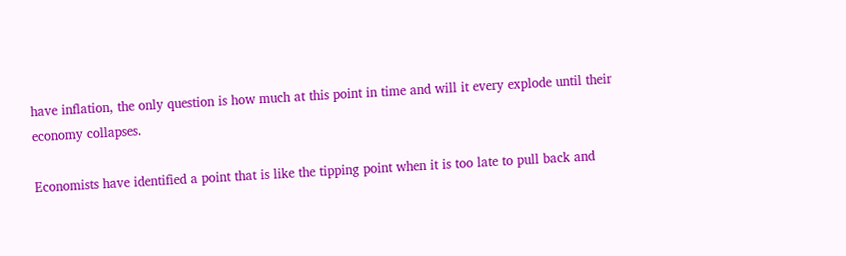have inflation, the only question is how much at this point in time and will it every explode until their economy collapses.

Economists have identified a point that is like the tipping point when it is too late to pull back and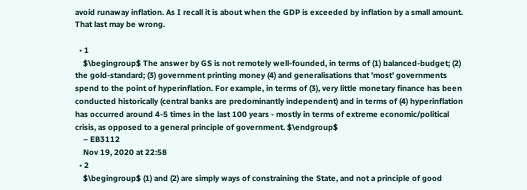avoid runaway inflation. As I recall it is about when the GDP is exceeded by inflation by a small amount. That last may be wrong.

  • 1
    $\begingroup$ The answer by GS is not remotely well-founded, in terms of (1) balanced-budget; (2) the gold-standard; (3) government printing money (4) and generalisations that 'most' governments spend to the point of hyperinflation. For example, in terms of (3), very little monetary finance has been conducted historically (central banks are predominantly independent) and in terms of (4) hyperinflation has occurred around 4-5 times in the last 100 years - mostly in terms of extreme economic/political crisis, as opposed to a general principle of government. $\endgroup$
    – EB3112
    Nov 19, 2020 at 22:58
  • 2
    $\begingroup$ (1) and (2) are simply ways of constraining the State, and not a principle of good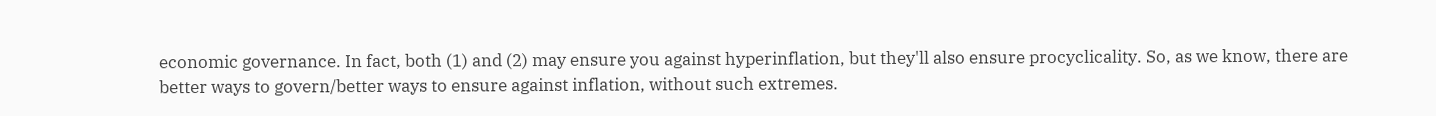economic governance. In fact, both (1) and (2) may ensure you against hyperinflation, but they'll also ensure procyclicality. So, as we know, there are better ways to govern/better ways to ensure against inflation, without such extremes.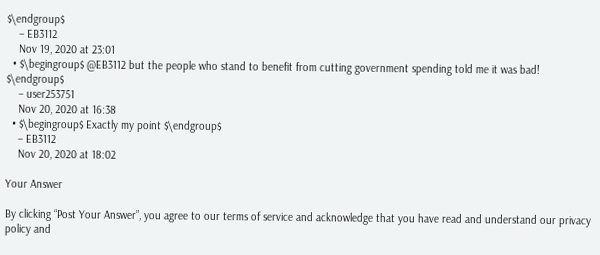$\endgroup$
    – EB3112
    Nov 19, 2020 at 23:01
  • $\begingroup$ @EB3112 but the people who stand to benefit from cutting government spending told me it was bad! $\endgroup$
    – user253751
    Nov 20, 2020 at 16:38
  • $\begingroup$ Exactly my point $\endgroup$
    – EB3112
    Nov 20, 2020 at 18:02

Your Answer

By clicking “Post Your Answer”, you agree to our terms of service and acknowledge that you have read and understand our privacy policy and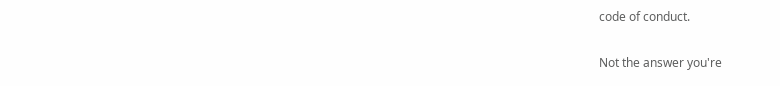code of conduct.

Not the answer you're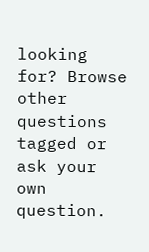looking for? Browse other questions tagged or ask your own question.